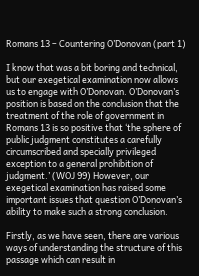Romans 13 – Countering O’Donovan (part 1)

I know that was a bit boring and technical, but our exegetical examination now allows us to engage with O’Donovan. O’Donovan’s position is based on the conclusion that the treatment of the role of government in Romans 13 is so positive that ‘the sphere of public judgment constitutes a carefully circumscribed and specially privileged exception to a general prohibition of judgment.’ (WOJ 99) However, our exegetical examination has raised some important issues that question O’Donovan’s ability to make such a strong conclusion.

Firstly, as we have seen, there are various ways of understanding the structure of this passage which can result in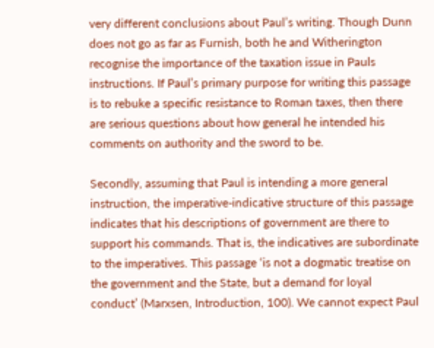very different conclusions about Paul’s writing. Though Dunn does not go as far as Furnish, both he and Witherington recognise the importance of the taxation issue in Pauls instructions. If Paul’s primary purpose for writing this passage is to rebuke a specific resistance to Roman taxes, then there are serious questions about how general he intended his comments on authority and the sword to be.

Secondly, assuming that Paul is intending a more general instruction, the imperative-indicative structure of this passage indicates that his descriptions of government are there to support his commands. That is, the indicatives are subordinate to the imperatives. This passage ‘is not a dogmatic treatise on the government and the State, but a demand for loyal conduct’ (Marxsen, Introduction, 100). We cannot expect Paul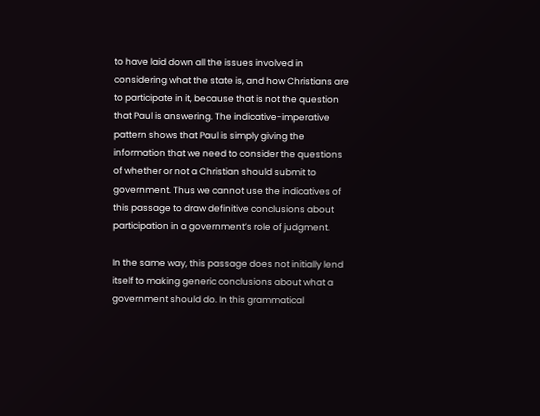to have laid down all the issues involved in considering what the state is, and how Christians are to participate in it, because that is not the question that Paul is answering. The indicative-imperative pattern shows that Paul is simply giving the information that we need to consider the questions of whether or not a Christian should submit to government. Thus we cannot use the indicatives of this passage to draw definitive conclusions about participation in a government’s role of judgment.

In the same way, this passage does not initially lend itself to making generic conclusions about what a government should do. In this grammatical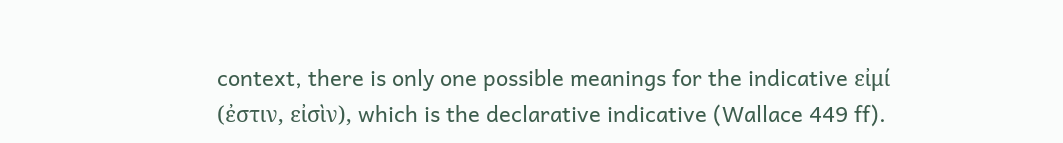context, there is only one possible meanings for the indicative εἰμί (ἐστιν, εἰσὶν), which is the declarative indicative (Wallace 449 ff).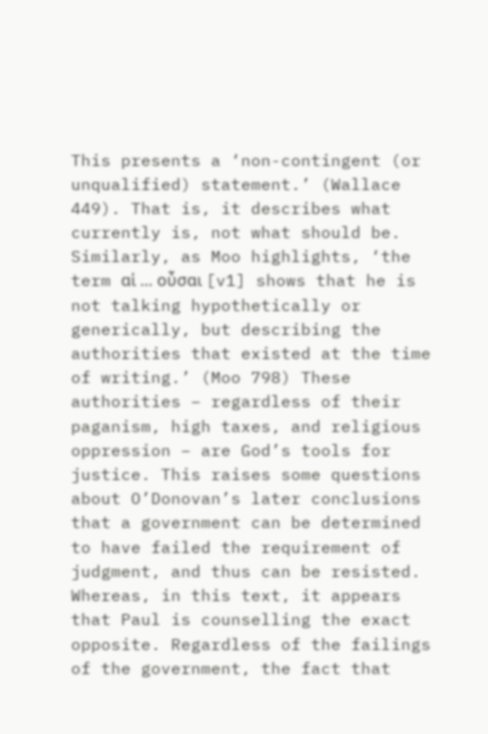This presents a ‘non-contingent (or unqualified) statement.’ (Wallace 449). That is, it describes what currently is, not what should be. Similarly, as Moo highlights, ‘the term αἱ … οὖσαι [v1] shows that he is not talking hypothetically or generically, but describing the authorities that existed at the time of writing.’ (Moo 798) These authorities – regardless of their paganism, high taxes, and religious oppression – are God’s tools for justice. This raises some questions about O’Donovan’s later conclusions that a government can be determined to have failed the requirement of judgment, and thus can be resisted. Whereas, in this text, it appears that Paul is counselling the exact opposite. Regardless of the failings of the government, the fact that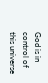God is in control of this universe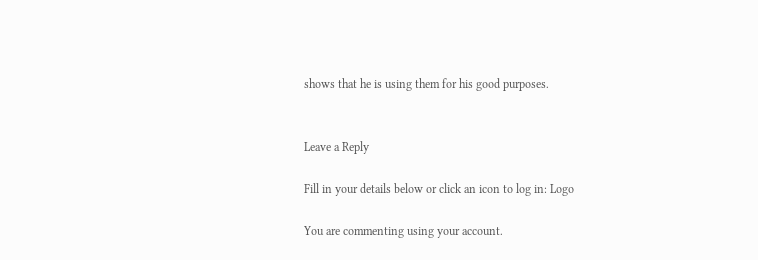shows that he is using them for his good purposes.


Leave a Reply

Fill in your details below or click an icon to log in: Logo

You are commenting using your account.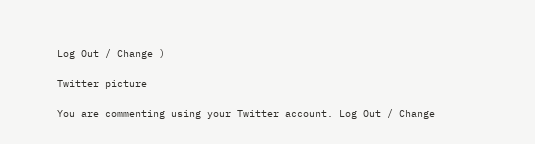Log Out / Change )

Twitter picture

You are commenting using your Twitter account. Log Out / Change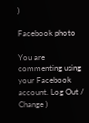)

Facebook photo

You are commenting using your Facebook account. Log Out / Change )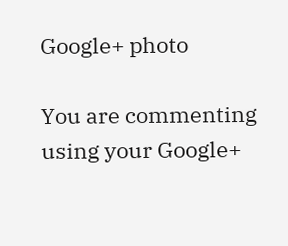Google+ photo

You are commenting using your Google+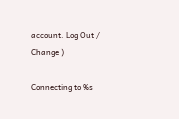account. Log Out / Change )

Connecting to %s